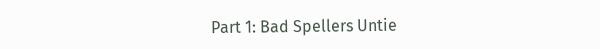Part 1: Bad Spellers Untie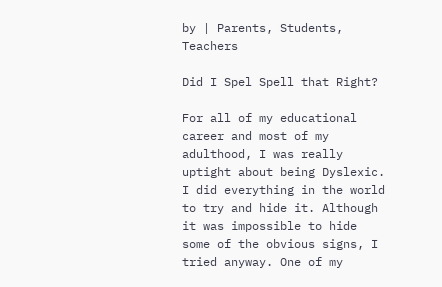by | Parents, Students, Teachers

Did I Spel Spell that Right?

For all of my educational career and most of my adulthood, I was really uptight about being Dyslexic. I did everything in the world to try and hide it. Although it was impossible to hide some of the obvious signs, I tried anyway. One of my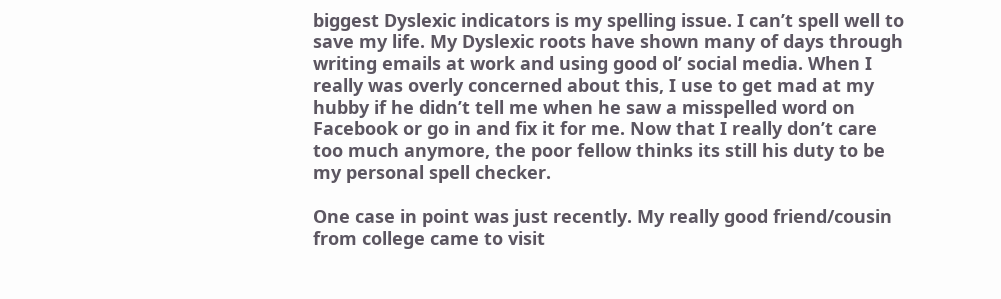biggest Dyslexic indicators is my spelling issue. I can’t spell well to save my life. My Dyslexic roots have shown many of days through writing emails at work and using good ol’ social media. When I really was overly concerned about this, I use to get mad at my hubby if he didn’t tell me when he saw a misspelled word on Facebook or go in and fix it for me. Now that I really don’t care too much anymore, the poor fellow thinks its still his duty to be my personal spell checker.

One case in point was just recently. My really good friend/cousin from college came to visit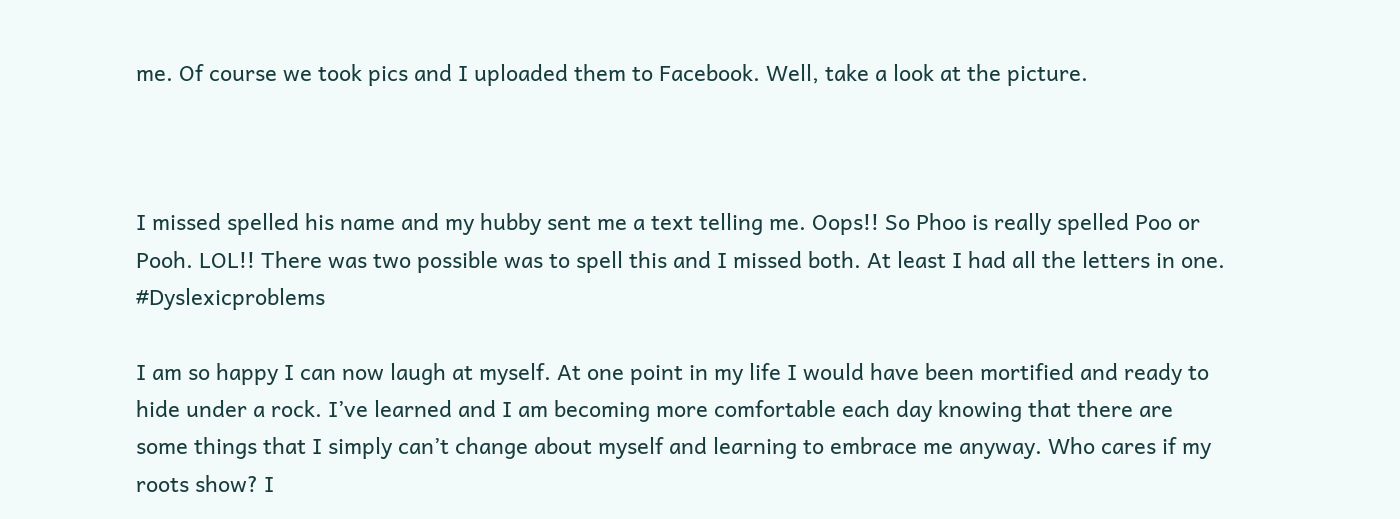me. Of course we took pics and I uploaded them to Facebook. Well, take a look at the picture.



I missed spelled his name and my hubby sent me a text telling me. Oops!! So Phoo is really spelled Poo or Pooh. LOL!! There was two possible was to spell this and I missed both. At least I had all the letters in one. #Dyslexicproblems

I am so happy I can now laugh at myself. At one point in my life I would have been mortified and ready to hide under a rock. I’ve learned and I am becoming more comfortable each day knowing that there are some things that I simply can’t change about myself and learning to embrace me anyway. Who cares if my roots show? I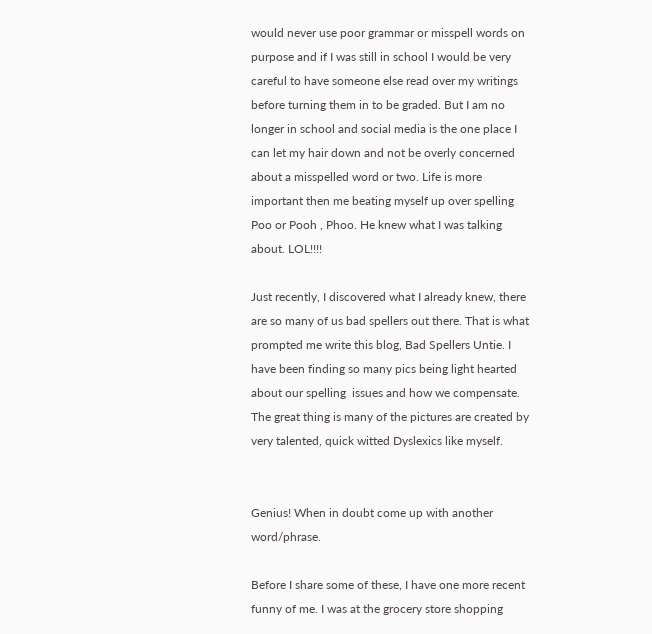would never use poor grammar or misspell words on purpose and if I was still in school I would be very careful to have someone else read over my writings before turning them in to be graded. But I am no longer in school and social media is the one place I can let my hair down and not be overly concerned about a misspelled word or two. Life is more important then me beating myself up over spelling Poo or Pooh , Phoo. He knew what I was talking about. LOL!!!!

Just recently, I discovered what I already knew, there are so many of us bad spellers out there. That is what prompted me write this blog, Bad Spellers Untie. I have been finding so many pics being light hearted about our spelling  issues and how we compensate. The great thing is many of the pictures are created by very talented, quick witted Dyslexics like myself.


Genius! When in doubt come up with another word/phrase.

Before I share some of these, I have one more recent funny of me. I was at the grocery store shopping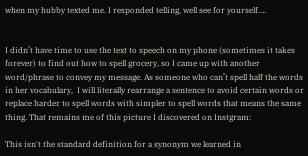when my hubby texted me. I responded telling, well see for yourself….


I didn’t have time to use the text to speech on my phone (sometimes it takes forever) to find out how to spell grocery, so I came up with another word/phrase to convey my message. As someone who can’t spell half the words in her vocabulary,  I will literally rearrange a sentence to avoid certain words or replace harder to spell words with simpler to spell words that means the same thing. That remains me of this picture I discovered on Instgram:

This isn't the standard definition for a synonym we learned in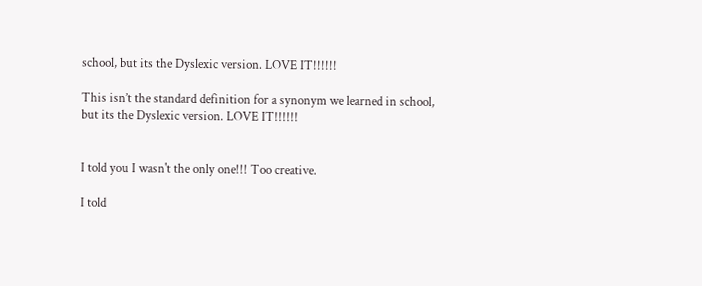school, but its the Dyslexic version. LOVE IT!!!!!!

This isn’t the standard definition for a synonym we learned in school, but its the Dyslexic version. LOVE IT!!!!!!


I told you I wasn't the only one!!! Too creative.

I told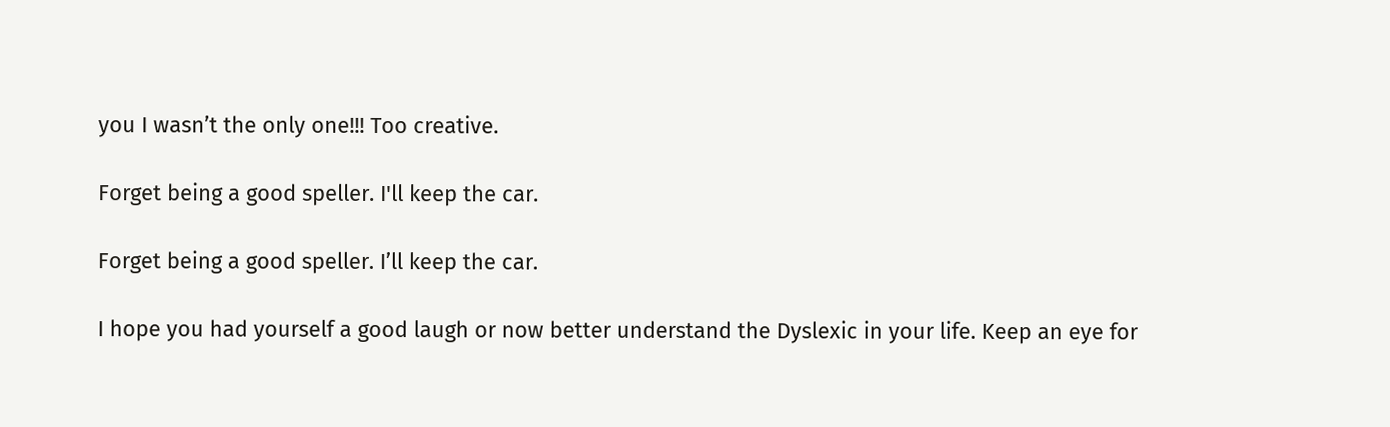you I wasn’t the only one!!! Too creative.

Forget being a good speller. I'll keep the car.

Forget being a good speller. I’ll keep the car.

I hope you had yourself a good laugh or now better understand the Dyslexic in your life. Keep an eye for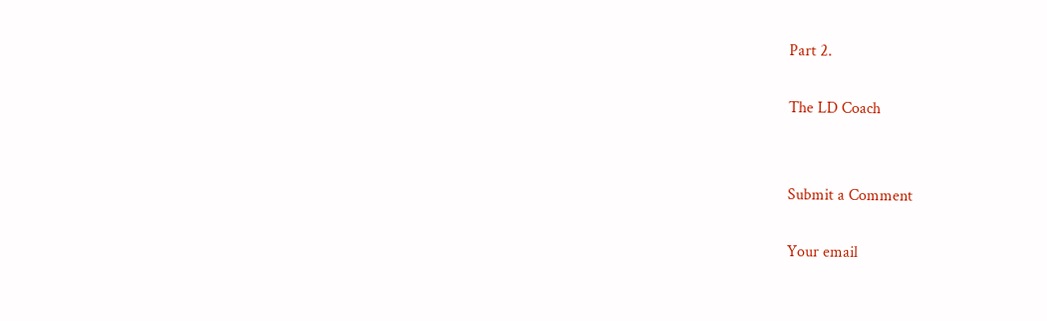Part 2.

The LD Coach


Submit a Comment

Your email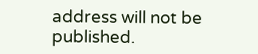address will not be published.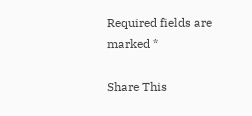Required fields are marked *

Share This